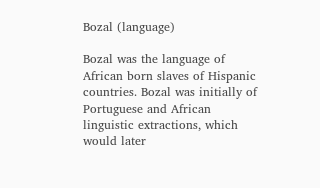Bozal (language)

Bozal was the language of African born slaves of Hispanic countries. Bozal was initially of Portuguese and African linguistic extractions, which would later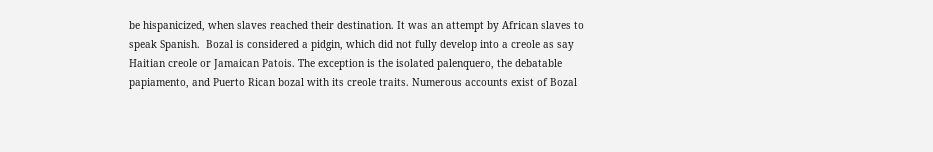be hispanicized, when slaves reached their destination. It was an attempt by African slaves to speak Spanish.  Bozal is considered a pidgin, which did not fully develop into a creole as say Haitian creole or Jamaican Patois. The exception is the isolated palenquero, the debatable papiamento, and Puerto Rican bozal with its creole traits. Numerous accounts exist of Bozal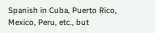Spanish in Cuba, Puerto Rico, Mexico, Peru, etc., but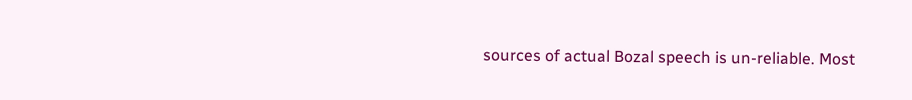sources of actual Bozal speech is un-reliable. Most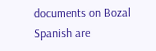documents on Bozal Spanish are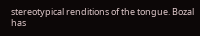stereotypical renditions of the tongue. Bozal has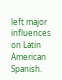left major influences on Latin American Spanish.